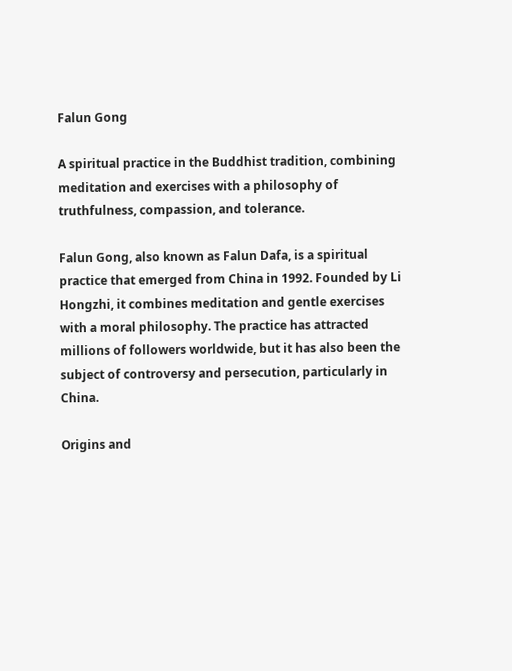Falun Gong

A spiritual practice in the Buddhist tradition, combining meditation and exercises with a philosophy of truthfulness, compassion, and tolerance.

Falun Gong, also known as Falun Dafa, is a spiritual practice that emerged from China in 1992. Founded by Li Hongzhi, it combines meditation and gentle exercises with a moral philosophy. The practice has attracted millions of followers worldwide, but it has also been the subject of controversy and persecution, particularly in China.

Origins and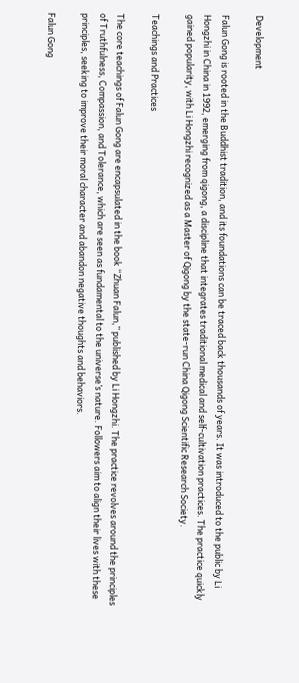Development

Falun Gong is rooted in the Buddhist tradition, and its foundations can be traced back thousands of years. It was introduced to the public by Li Hongzhi in China in 1992, emerging from qigong, a discipline that integrates traditional medical and self-cultivation practices. The practice quickly gained popularity, with Li Hongzhi recognized as a Master of Qigong by the state-run China Qigong Scientific Research Society.

Teachings and Practices

The core teachings of Falun Gong are encapsulated in the book “Zhuan Falun,” published by Li Hongzhi. The practice revolves around the principles of Truthfulness, Compassion, and Tolerance, which are seen as fundamental to the universe’s nature. Followers aim to align their lives with these principles, seeking to improve their moral character and abandon negative thoughts and behaviors.

Falun Gong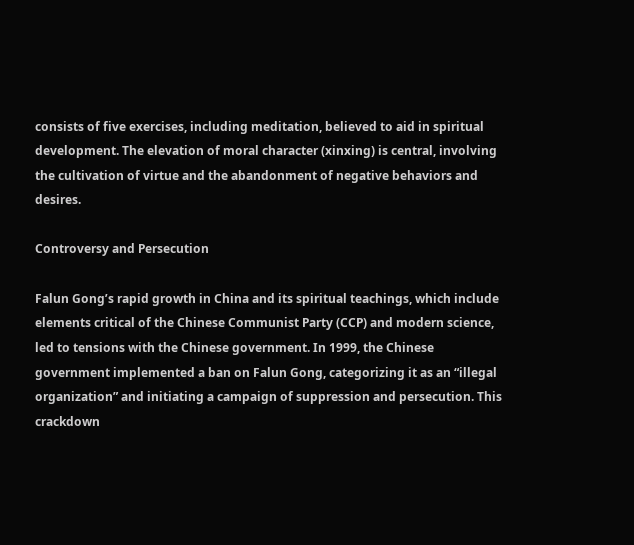consists of five exercises, including meditation, believed to aid in spiritual development. The elevation of moral character (xinxing) is central, involving the cultivation of virtue and the abandonment of negative behaviors and desires.

Controversy and Persecution

Falun Gong’s rapid growth in China and its spiritual teachings, which include elements critical of the Chinese Communist Party (CCP) and modern science, led to tensions with the Chinese government. In 1999, the Chinese government implemented a ban on Falun Gong, categorizing it as an “illegal organization” and initiating a campaign of suppression and persecution. This crackdown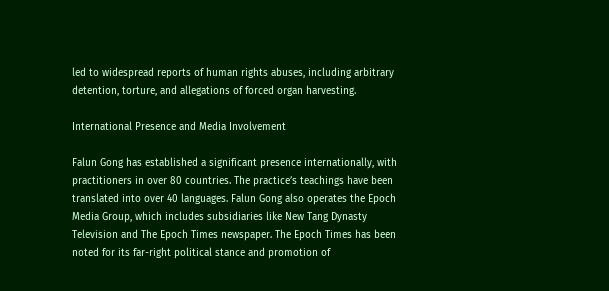led to widespread reports of human rights abuses, including arbitrary detention, torture, and allegations of forced organ harvesting.

International Presence and Media Involvement

Falun Gong has established a significant presence internationally, with practitioners in over 80 countries. The practice’s teachings have been translated into over 40 languages. Falun Gong also operates the Epoch Media Group, which includes subsidiaries like New Tang Dynasty Television and The Epoch Times newspaper. The Epoch Times has been noted for its far-right political stance and promotion of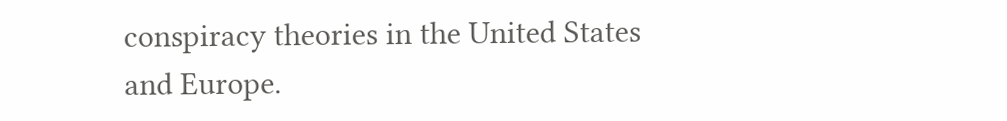conspiracy theories in the United States and Europe.